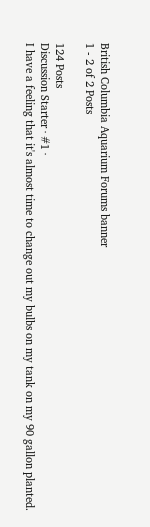British Columbia Aquarium Forums banner
1 - 2 of 2 Posts

124 Posts
Discussion Starter · #1 ·
I have a feeling that it's almost time to change out my bulbs on my tank on my 90 gallon planted.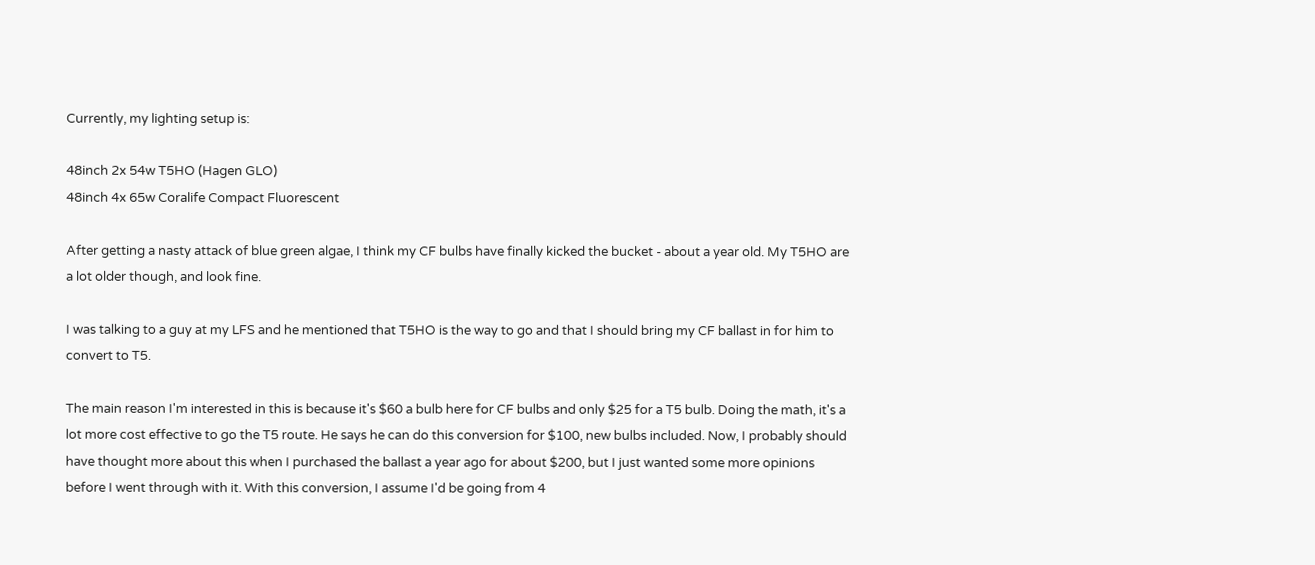Currently, my lighting setup is:

48inch 2x 54w T5HO (Hagen GLO)
48inch 4x 65w Coralife Compact Fluorescent

After getting a nasty attack of blue green algae, I think my CF bulbs have finally kicked the bucket - about a year old. My T5HO are a lot older though, and look fine.

I was talking to a guy at my LFS and he mentioned that T5HO is the way to go and that I should bring my CF ballast in for him to convert to T5.

The main reason I'm interested in this is because it's $60 a bulb here for CF bulbs and only $25 for a T5 bulb. Doing the math, it's a lot more cost effective to go the T5 route. He says he can do this conversion for $100, new bulbs included. Now, I probably should have thought more about this when I purchased the ballast a year ago for about $200, but I just wanted some more opinions before I went through with it. With this conversion, I assume I'd be going from 4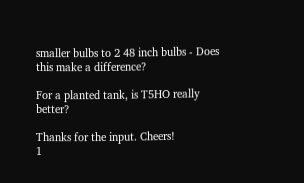smaller bulbs to 2 48 inch bulbs - Does this make a difference?

For a planted tank, is T5HO really better?

Thanks for the input. Cheers!
1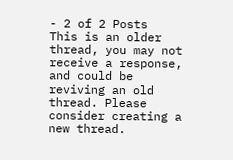- 2 of 2 Posts
This is an older thread, you may not receive a response, and could be reviving an old thread. Please consider creating a new thread.